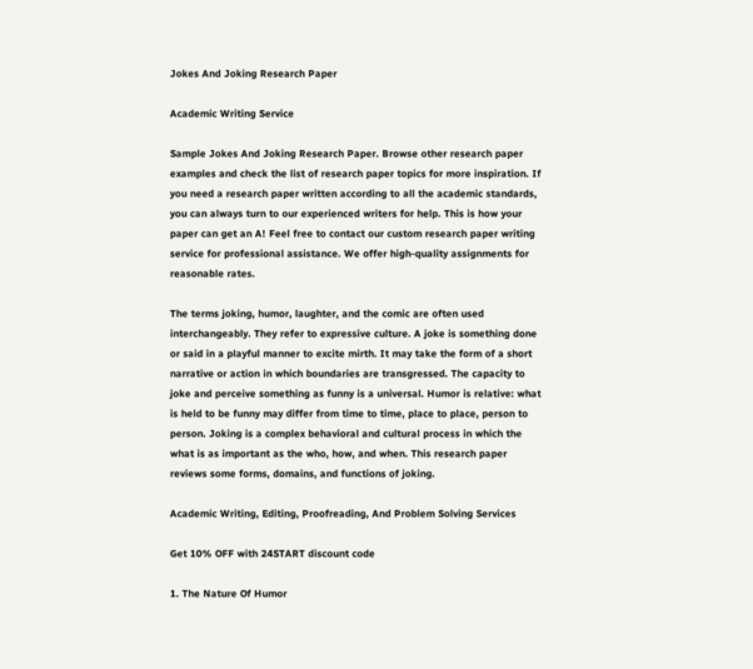Jokes And Joking Research Paper

Academic Writing Service

Sample Jokes And Joking Research Paper. Browse other research paper examples and check the list of research paper topics for more inspiration. If you need a research paper written according to all the academic standards, you can always turn to our experienced writers for help. This is how your paper can get an A! Feel free to contact our custom research paper writing service for professional assistance. We offer high-quality assignments for reasonable rates.

The terms joking, humor, laughter, and the comic are often used interchangeably. They refer to expressive culture. A joke is something done or said in a playful manner to excite mirth. It may take the form of a short narrative or action in which boundaries are transgressed. The capacity to joke and perceive something as funny is a universal. Humor is relative: what is held to be funny may differ from time to time, place to place, person to person. Joking is a complex behavioral and cultural process in which the what is as important as the who, how, and when. This research paper reviews some forms, domains, and functions of joking.

Academic Writing, Editing, Proofreading, And Problem Solving Services

Get 10% OFF with 24START discount code

1. The Nature Of Humor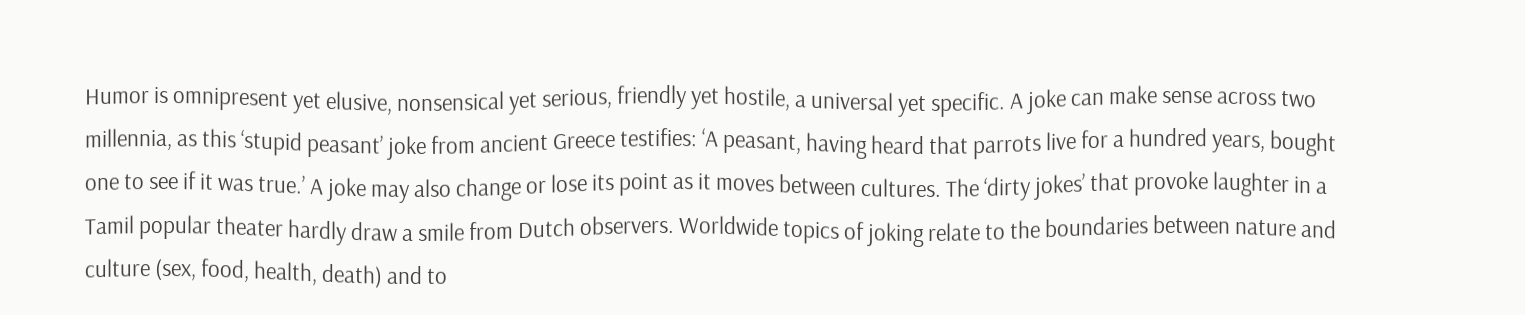Humor is omnipresent yet elusive, nonsensical yet serious, friendly yet hostile, a universal yet specific. A joke can make sense across two millennia, as this ‘stupid peasant’ joke from ancient Greece testifies: ‘A peasant, having heard that parrots live for a hundred years, bought one to see if it was true.’ A joke may also change or lose its point as it moves between cultures. The ‘dirty jokes’ that provoke laughter in a Tamil popular theater hardly draw a smile from Dutch observers. Worldwide topics of joking relate to the boundaries between nature and culture (sex, food, health, death) and to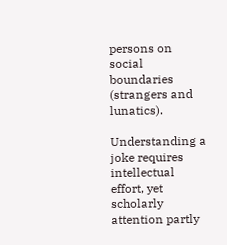persons on social boundaries (strangers and lunatics).

Understanding a joke requires intellectual effort, yet scholarly attention partly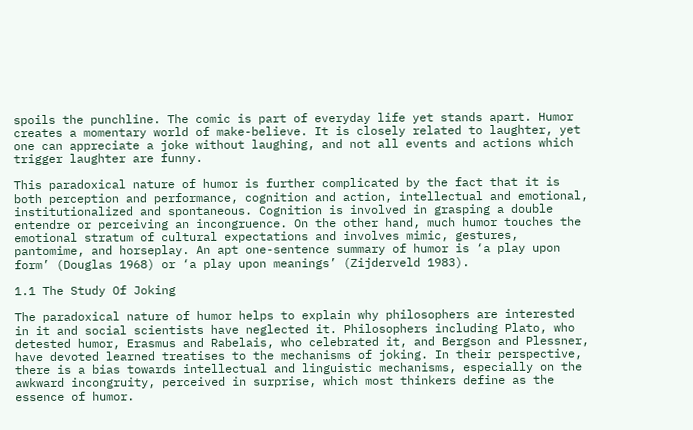spoils the punchline. The comic is part of everyday life yet stands apart. Humor creates a momentary world of make-believe. It is closely related to laughter, yet one can appreciate a joke without laughing, and not all events and actions which trigger laughter are funny.

This paradoxical nature of humor is further complicated by the fact that it is both perception and performance, cognition and action, intellectual and emotional, institutionalized and spontaneous. Cognition is involved in grasping a double entendre or perceiving an incongruence. On the other hand, much humor touches the emotional stratum of cultural expectations and involves mimic, gestures, pantomime, and horseplay. An apt one-sentence summary of humor is ‘a play upon form’ (Douglas 1968) or ‘a play upon meanings’ (Zijderveld 1983).

1.1 The Study Of Joking

The paradoxical nature of humor helps to explain why philosophers are interested in it and social scientists have neglected it. Philosophers including Plato, who detested humor, Erasmus and Rabelais, who celebrated it, and Bergson and Plessner, have devoted learned treatises to the mechanisms of joking. In their perspective, there is a bias towards intellectual and linguistic mechanisms, especially on the awkward incongruity, perceived in surprise, which most thinkers define as the essence of humor.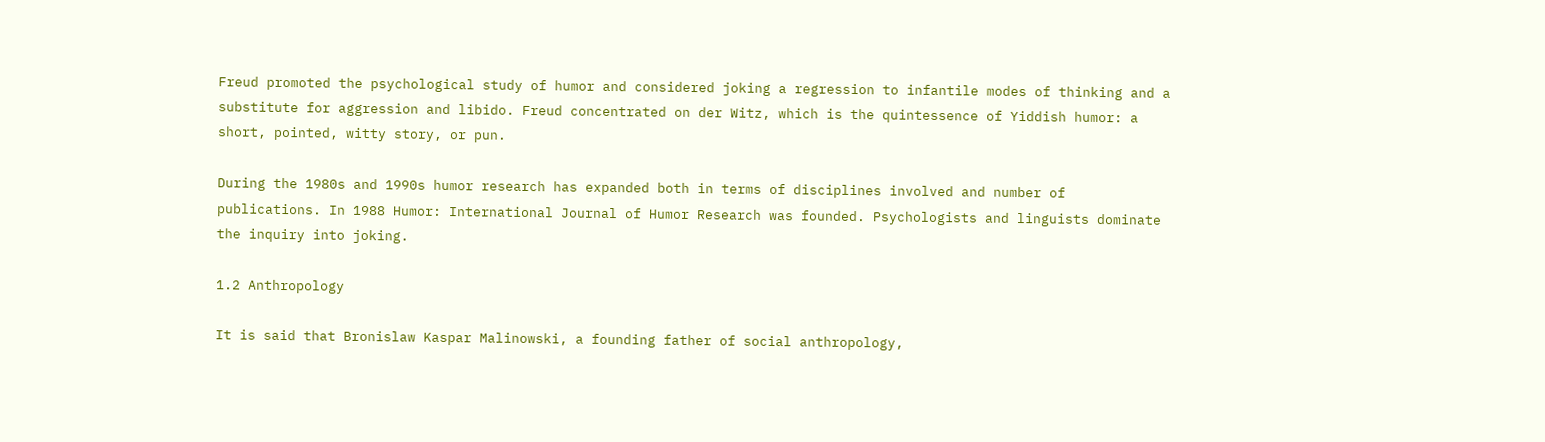Freud promoted the psychological study of humor and considered joking a regression to infantile modes of thinking and a substitute for aggression and libido. Freud concentrated on der Witz, which is the quintessence of Yiddish humor: a short, pointed, witty story, or pun.

During the 1980s and 1990s humor research has expanded both in terms of disciplines involved and number of publications. In 1988 Humor: International Journal of Humor Research was founded. Psychologists and linguists dominate the inquiry into joking.

1.2 Anthropology

It is said that Bronislaw Kaspar Malinowski, a founding father of social anthropology,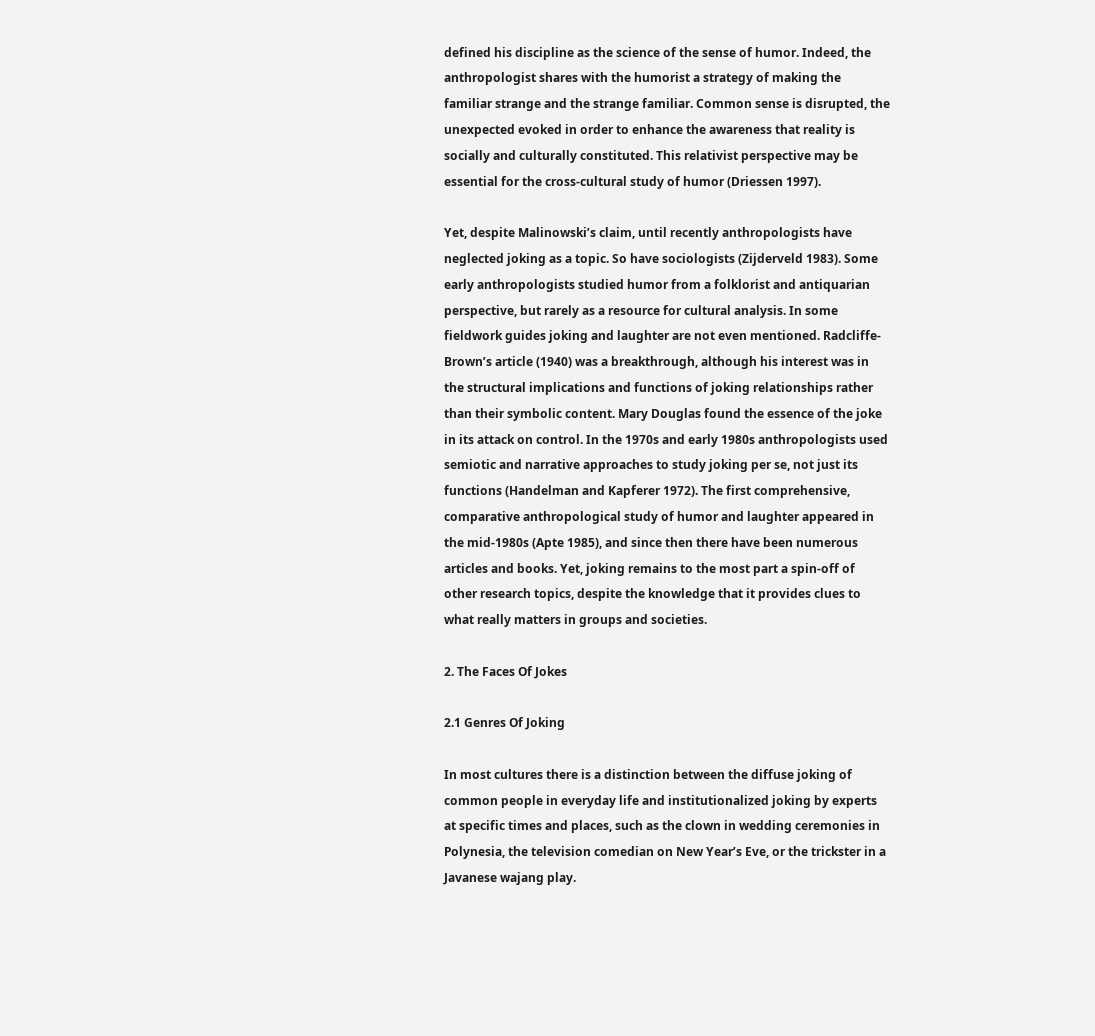defined his discipline as the science of the sense of humor. Indeed, the anthropologist shares with the humorist a strategy of making the familiar strange and the strange familiar. Common sense is disrupted, the unexpected evoked in order to enhance the awareness that reality is socially and culturally constituted. This relativist perspective may be essential for the cross-cultural study of humor (Driessen 1997).

Yet, despite Malinowski’s claim, until recently anthropologists have neglected joking as a topic. So have sociologists (Zijderveld 1983). Some early anthropologists studied humor from a folklorist and antiquarian perspective, but rarely as a resource for cultural analysis. In some fieldwork guides joking and laughter are not even mentioned. Radcliffe-Brown’s article (1940) was a breakthrough, although his interest was in the structural implications and functions of joking relationships rather than their symbolic content. Mary Douglas found the essence of the joke in its attack on control. In the 1970s and early 1980s anthropologists used semiotic and narrative approaches to study joking per se, not just its functions (Handelman and Kapferer 1972). The first comprehensive, comparative anthropological study of humor and laughter appeared in the mid-1980s (Apte 1985), and since then there have been numerous articles and books. Yet, joking remains to the most part a spin-off of other research topics, despite the knowledge that it provides clues to what really matters in groups and societies.

2. The Faces Of Jokes

2.1 Genres Of Joking

In most cultures there is a distinction between the diffuse joking of common people in everyday life and institutionalized joking by experts at specific times and places, such as the clown in wedding ceremonies in Polynesia, the television comedian on New Year’s Eve, or the trickster in a Javanese wajang play.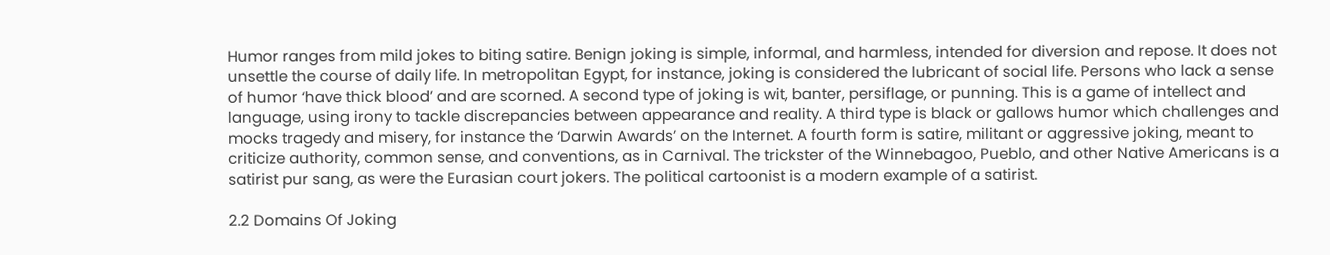Humor ranges from mild jokes to biting satire. Benign joking is simple, informal, and harmless, intended for diversion and repose. It does not unsettle the course of daily life. In metropolitan Egypt, for instance, joking is considered the lubricant of social life. Persons who lack a sense of humor ‘have thick blood’ and are scorned. A second type of joking is wit, banter, persiflage, or punning. This is a game of intellect and language, using irony to tackle discrepancies between appearance and reality. A third type is black or gallows humor which challenges and mocks tragedy and misery, for instance the ‘Darwin Awards’ on the Internet. A fourth form is satire, militant or aggressive joking, meant to criticize authority, common sense, and conventions, as in Carnival. The trickster of the Winnebagoo, Pueblo, and other Native Americans is a satirist pur sang, as were the Eurasian court jokers. The political cartoonist is a modern example of a satirist.

2.2 Domains Of Joking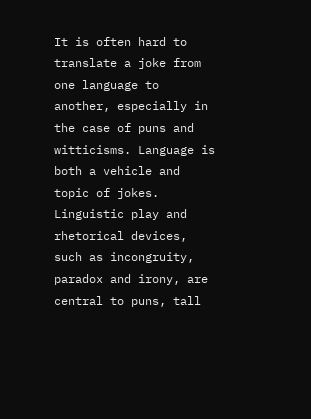It is often hard to translate a joke from one language to another, especially in the case of puns and witticisms. Language is both a vehicle and topic of jokes. Linguistic play and rhetorical devices, such as incongruity, paradox and irony, are central to puns, tall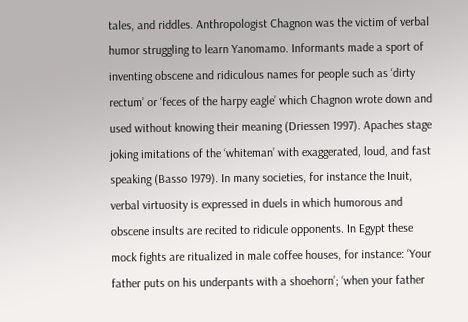tales, and riddles. Anthropologist Chagnon was the victim of verbal humor struggling to learn Yanomamo. Informants made a sport of inventing obscene and ridiculous names for people such as ‘dirty rectum’ or ‘feces of the harpy eagle’ which Chagnon wrote down and used without knowing their meaning (Driessen 1997). Apaches stage joking imitations of the ‘whiteman’ with exaggerated, loud, and fast speaking (Basso 1979). In many societies, for instance the Inuit, verbal virtuosity is expressed in duels in which humorous and obscene insults are recited to ridicule opponents. In Egypt these mock fights are ritualized in male coffee houses, for instance: ‘Your father puts on his underpants with a shoehorn’; ‘when your father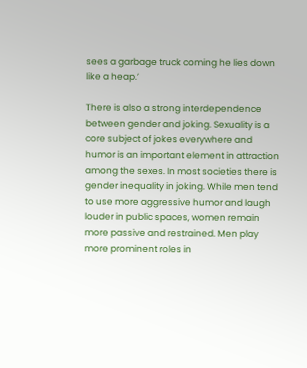sees a garbage truck coming he lies down like a heap.’

There is also a strong interdependence between gender and joking. Sexuality is a core subject of jokes everywhere and humor is an important element in attraction among the sexes. In most societies there is gender inequality in joking. While men tend to use more aggressive humor and laugh louder in public spaces, women remain more passive and restrained. Men play more prominent roles in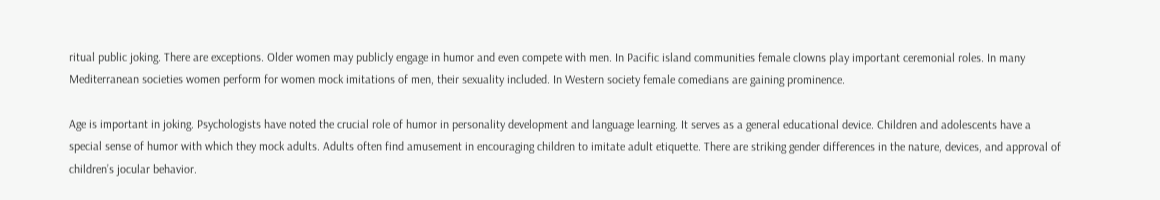ritual public joking. There are exceptions. Older women may publicly engage in humor and even compete with men. In Pacific island communities female clowns play important ceremonial roles. In many Mediterranean societies women perform for women mock imitations of men, their sexuality included. In Western society female comedians are gaining prominence.

Age is important in joking. Psychologists have noted the crucial role of humor in personality development and language learning. It serves as a general educational device. Children and adolescents have a special sense of humor with which they mock adults. Adults often find amusement in encouraging children to imitate adult etiquette. There are striking gender differences in the nature, devices, and approval of children’s jocular behavior.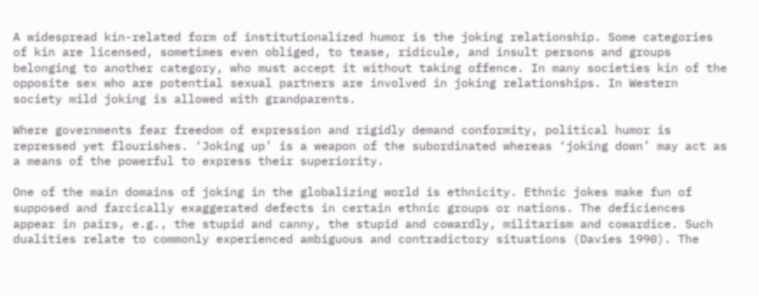A widespread kin-related form of institutionalized humor is the joking relationship. Some categories of kin are licensed, sometimes even obliged, to tease, ridicule, and insult persons and groups belonging to another category, who must accept it without taking offence. In many societies kin of the opposite sex who are potential sexual partners are involved in joking relationships. In Western society mild joking is allowed with grandparents.

Where governments fear freedom of expression and rigidly demand conformity, political humor is repressed yet flourishes. ‘Joking up’ is a weapon of the subordinated whereas ‘joking down’ may act as a means of the powerful to express their superiority.

One of the main domains of joking in the globalizing world is ethnicity. Ethnic jokes make fun of supposed and farcically exaggerated defects in certain ethnic groups or nations. The deficiences appear in pairs, e.g., the stupid and canny, the stupid and cowardly, militarism and cowardice. Such dualities relate to commonly experienced ambiguous and contradictory situations (Davies 1990). The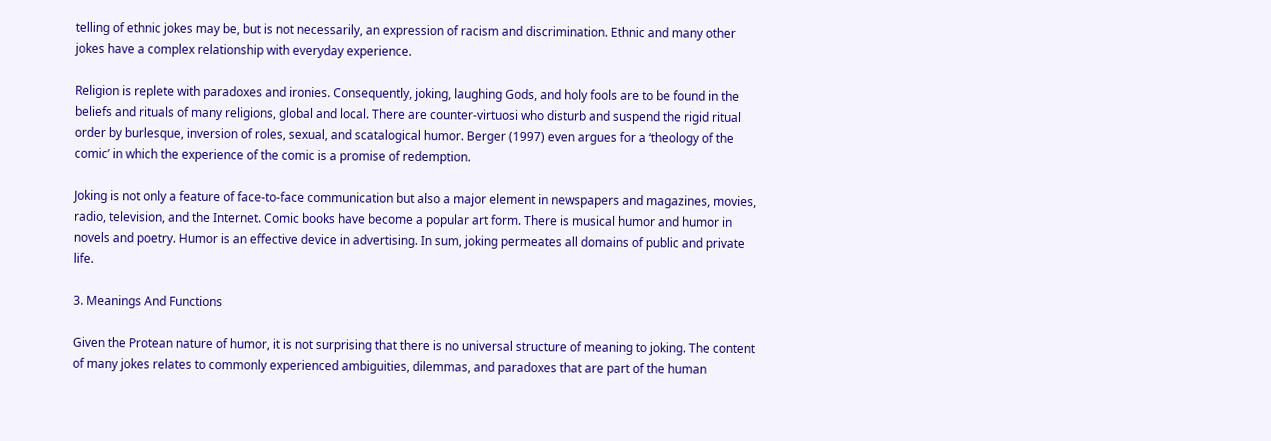telling of ethnic jokes may be, but is not necessarily, an expression of racism and discrimination. Ethnic and many other jokes have a complex relationship with everyday experience.

Religion is replete with paradoxes and ironies. Consequently, joking, laughing Gods, and holy fools are to be found in the beliefs and rituals of many religions, global and local. There are counter-virtuosi who disturb and suspend the rigid ritual order by burlesque, inversion of roles, sexual, and scatalogical humor. Berger (1997) even argues for a ‘theology of the comic’ in which the experience of the comic is a promise of redemption.

Joking is not only a feature of face-to-face communication but also a major element in newspapers and magazines, movies, radio, television, and the Internet. Comic books have become a popular art form. There is musical humor and humor in novels and poetry. Humor is an effective device in advertising. In sum, joking permeates all domains of public and private life.

3. Meanings And Functions

Given the Protean nature of humor, it is not surprising that there is no universal structure of meaning to joking. The content of many jokes relates to commonly experienced ambiguities, dilemmas, and paradoxes that are part of the human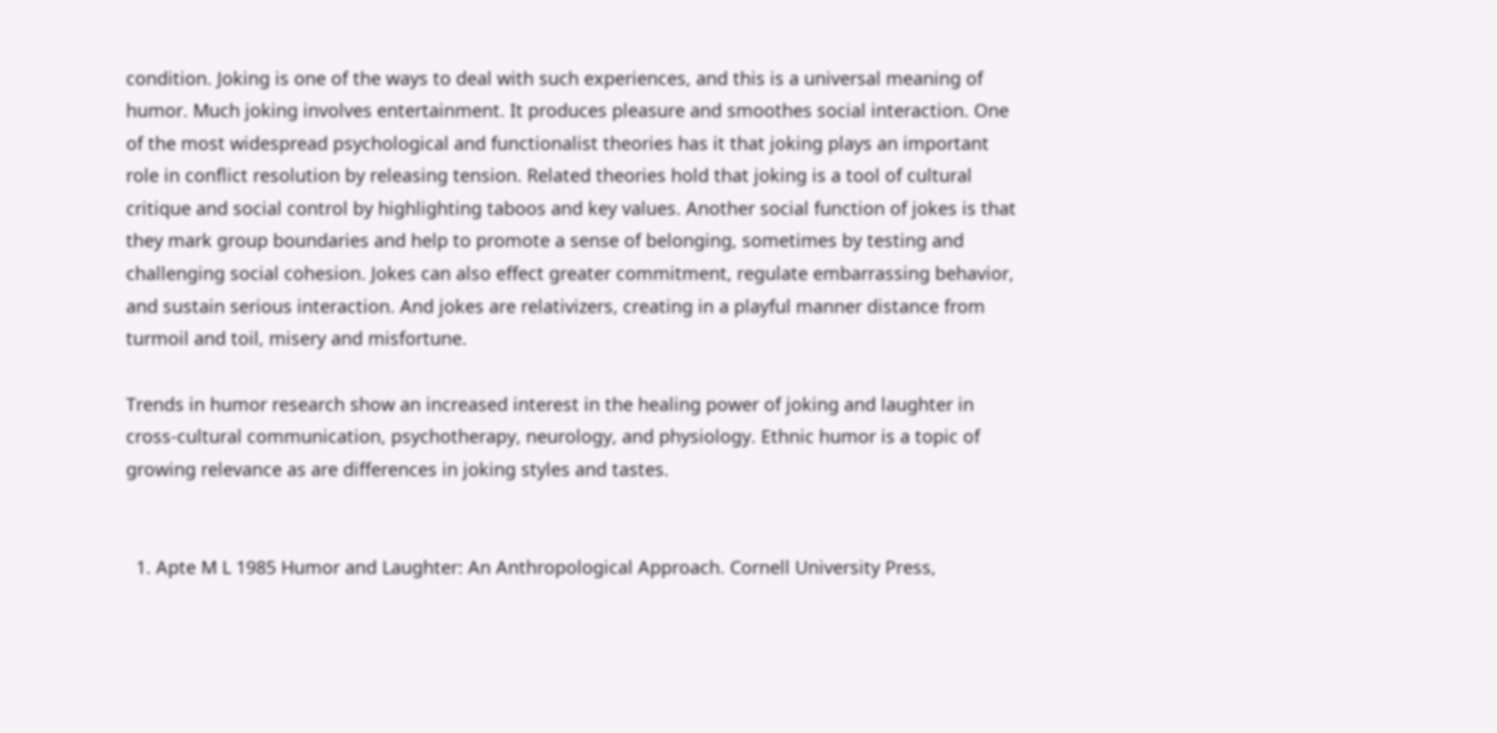condition. Joking is one of the ways to deal with such experiences, and this is a universal meaning of humor. Much joking involves entertainment. It produces pleasure and smoothes social interaction. One of the most widespread psychological and functionalist theories has it that joking plays an important role in conflict resolution by releasing tension. Related theories hold that joking is a tool of cultural critique and social control by highlighting taboos and key values. Another social function of jokes is that they mark group boundaries and help to promote a sense of belonging, sometimes by testing and challenging social cohesion. Jokes can also effect greater commitment, regulate embarrassing behavior, and sustain serious interaction. And jokes are relativizers, creating in a playful manner distance from turmoil and toil, misery and misfortune.

Trends in humor research show an increased interest in the healing power of joking and laughter in cross-cultural communication, psychotherapy, neurology, and physiology. Ethnic humor is a topic of growing relevance as are differences in joking styles and tastes.


  1. Apte M L 1985 Humor and Laughter: An Anthropological Approach. Cornell University Press,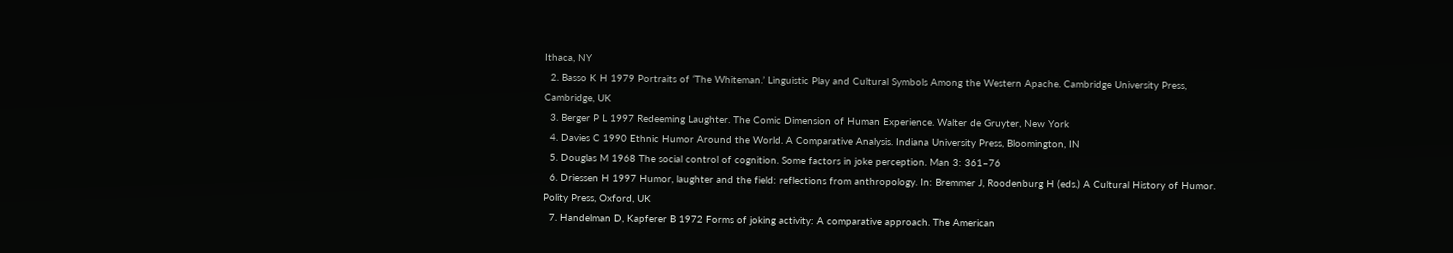Ithaca, NY
  2. Basso K H 1979 Portraits of ‘The Whiteman.’ Linguistic Play and Cultural Symbols Among the Western Apache. Cambridge University Press, Cambridge, UK
  3. Berger P L 1997 Redeeming Laughter. The Comic Dimension of Human Experience. Walter de Gruyter, New York
  4. Davies C 1990 Ethnic Humor Around the World. A Comparative Analysis. Indiana University Press, Bloomington, IN
  5. Douglas M 1968 The social control of cognition. Some factors in joke perception. Man 3: 361–76
  6. Driessen H 1997 Humor, laughter and the field: reflections from anthropology. In: Bremmer J, Roodenburg H (eds.) A Cultural History of Humor. Polity Press, Oxford, UK
  7. Handelman D, Kapferer B 1972 Forms of joking activity: A comparative approach. The American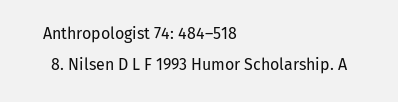Anthropologist 74: 484–518
  8. Nilsen D L F 1993 Humor Scholarship. A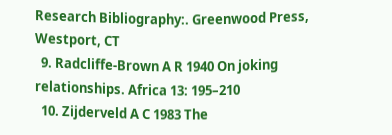Research Bibliography:. Greenwood Press, Westport, CT
  9. Radcliffe-Brown A R 1940 On joking relationships. Africa 13: 195–210
  10. Zijderveld A C 1983 The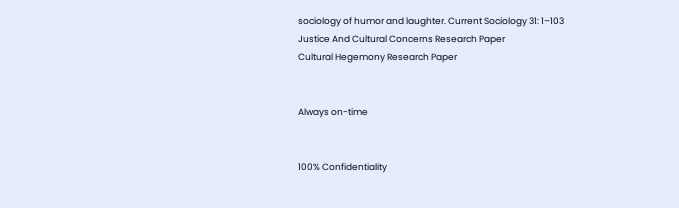sociology of humor and laughter. Current Sociology 31: 1–103
Justice And Cultural Concerns Research Paper
Cultural Hegemony Research Paper


Always on-time


100% Confidentiality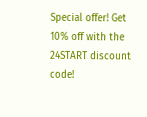Special offer! Get 10% off with the 24START discount code!